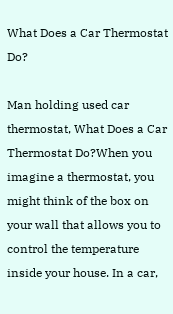What Does a Car Thermostat Do?

Man holding used car thermostat, What Does a Car Thermostat Do?When you imagine a thermostat, you might think of the box on your wall that allows you to control the temperature inside your house. In a car,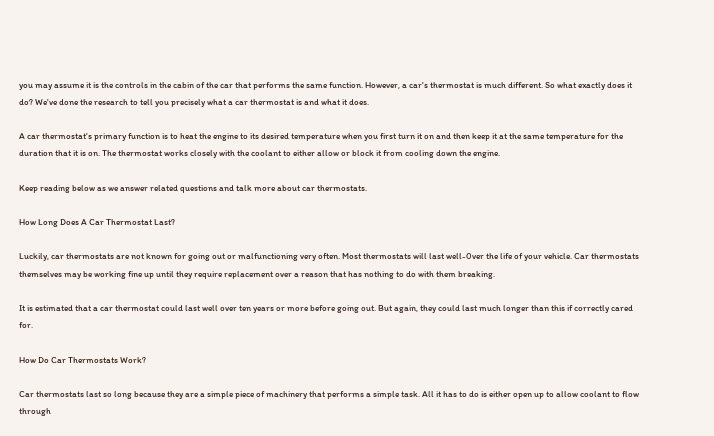you may assume it is the controls in the cabin of the car that performs the same function. However, a car's thermostat is much different. So what exactly does it do? We've done the research to tell you precisely what a car thermostat is and what it does.

A car thermostat's primary function is to heat the engine to its desired temperature when you first turn it on and then keep it at the same temperature for the duration that it is on. The thermostat works closely with the coolant to either allow or block it from cooling down the engine.

Keep reading below as we answer related questions and talk more about car thermostats.

How Long Does A Car Thermostat Last?

Luckily, car thermostats are not known for going out or malfunctioning very often. Most thermostats will last well-0ver the life of your vehicle. Car thermostats themselves may be working fine up until they require replacement over a reason that has nothing to do with them breaking.

It is estimated that a car thermostat could last well over ten years or more before going out. But again, they could last much longer than this if correctly cared for.

How Do Car Thermostats Work?

Car thermostats last so long because they are a simple piece of machinery that performs a simple task. All it has to do is either open up to allow coolant to flow through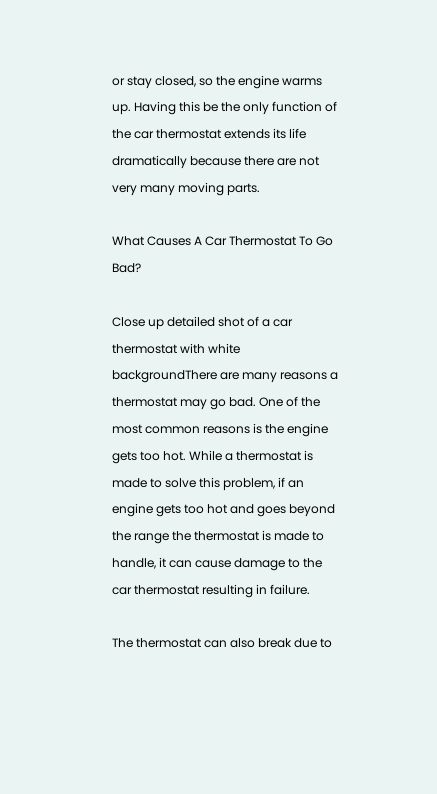or stay closed, so the engine warms up. Having this be the only function of the car thermostat extends its life dramatically because there are not very many moving parts.

What Causes A Car Thermostat To Go Bad?

Close up detailed shot of a car thermostat with white backgroundThere are many reasons a thermostat may go bad. One of the most common reasons is the engine gets too hot. While a thermostat is made to solve this problem, if an engine gets too hot and goes beyond the range the thermostat is made to handle, it can cause damage to the car thermostat resulting in failure.

The thermostat can also break due to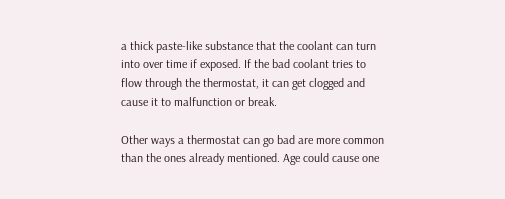a thick paste-like substance that the coolant can turn into over time if exposed. If the bad coolant tries to flow through the thermostat, it can get clogged and cause it to malfunction or break.

Other ways a thermostat can go bad are more common than the ones already mentioned. Age could cause one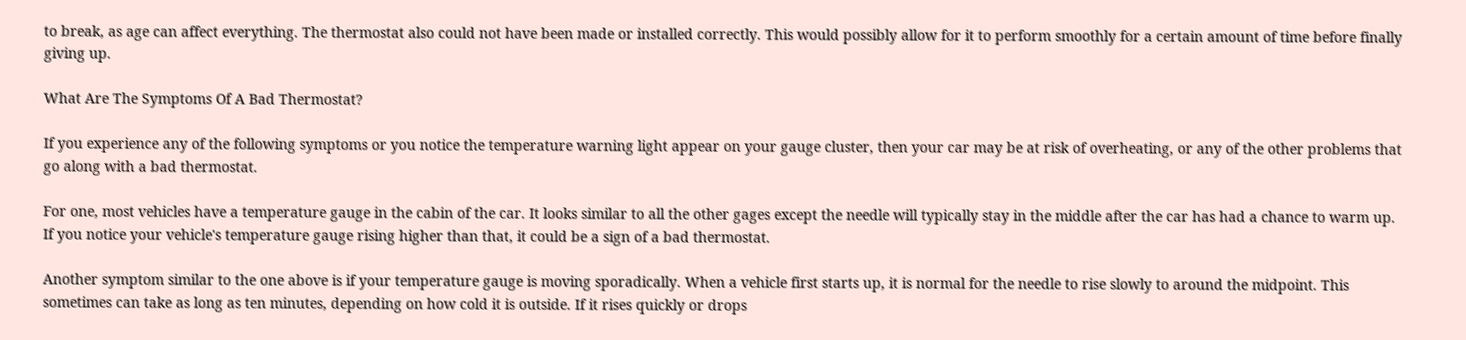to break, as age can affect everything. The thermostat also could not have been made or installed correctly. This would possibly allow for it to perform smoothly for a certain amount of time before finally giving up.

What Are The Symptoms Of A Bad Thermostat?

If you experience any of the following symptoms or you notice the temperature warning light appear on your gauge cluster, then your car may be at risk of overheating, or any of the other problems that go along with a bad thermostat.

For one, most vehicles have a temperature gauge in the cabin of the car. It looks similar to all the other gages except the needle will typically stay in the middle after the car has had a chance to warm up. If you notice your vehicle's temperature gauge rising higher than that, it could be a sign of a bad thermostat.

Another symptom similar to the one above is if your temperature gauge is moving sporadically. When a vehicle first starts up, it is normal for the needle to rise slowly to around the midpoint. This sometimes can take as long as ten minutes, depending on how cold it is outside. If it rises quickly or drops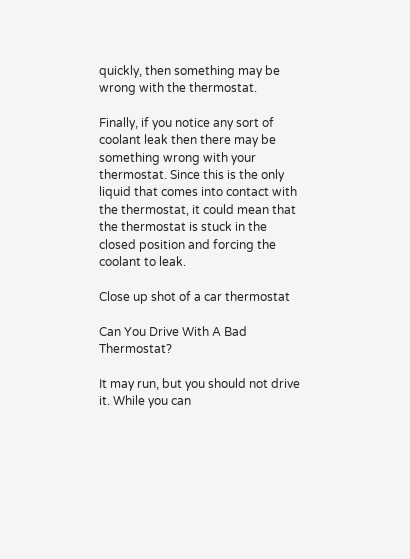quickly, then something may be wrong with the thermostat.

Finally, if you notice any sort of coolant leak then there may be something wrong with your thermostat. Since this is the only liquid that comes into contact with the thermostat, it could mean that the thermostat is stuck in the closed position and forcing the coolant to leak.

Close up shot of a car thermostat

Can You Drive With A Bad Thermostat?

It may run, but you should not drive it. While you can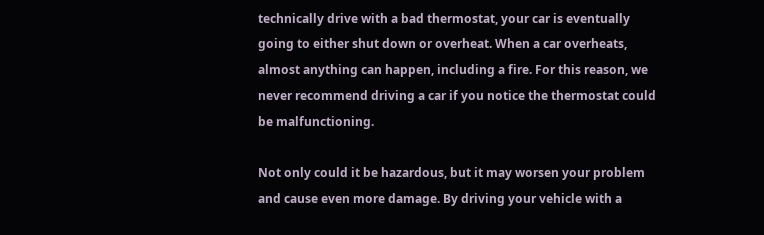technically drive with a bad thermostat, your car is eventually going to either shut down or overheat. When a car overheats, almost anything can happen, including a fire. For this reason, we never recommend driving a car if you notice the thermostat could be malfunctioning.

Not only could it be hazardous, but it may worsen your problem and cause even more damage. By driving your vehicle with a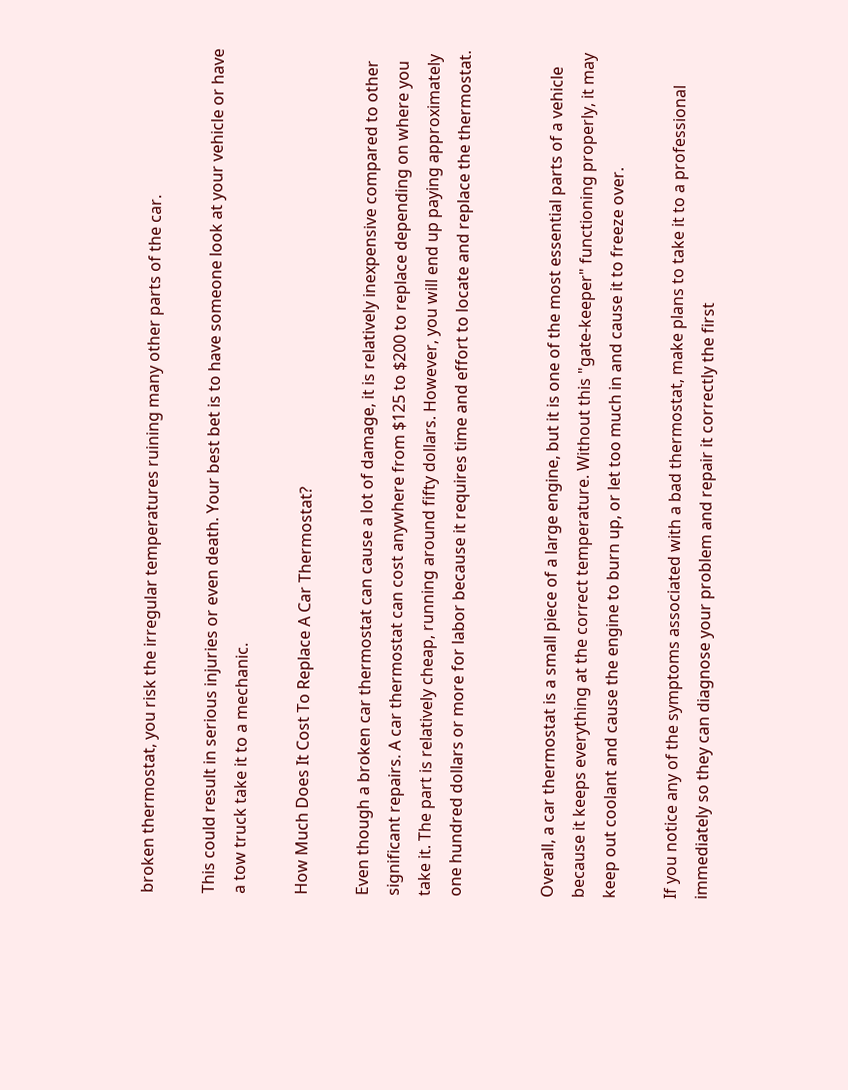broken thermostat, you risk the irregular temperatures ruining many other parts of the car.

This could result in serious injuries or even death. Your best bet is to have someone look at your vehicle or have a tow truck take it to a mechanic.

How Much Does It Cost To Replace A Car Thermostat?

Even though a broken car thermostat can cause a lot of damage, it is relatively inexpensive compared to other significant repairs. A car thermostat can cost anywhere from $125 to $200 to replace depending on where you take it. The part is relatively cheap, running around fifty dollars. However, you will end up paying approximately one hundred dollars or more for labor because it requires time and effort to locate and replace the thermostat.


Overall, a car thermostat is a small piece of a large engine, but it is one of the most essential parts of a vehicle because it keeps everything at the correct temperature. Without this "gate-keeper" functioning properly, it may keep out coolant and cause the engine to burn up, or let too much in and cause it to freeze over.

If you notice any of the symptoms associated with a bad thermostat, make plans to take it to a professional immediately so they can diagnose your problem and repair it correctly the first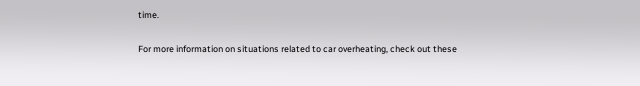time.

For more information on situations related to car overheating, check out these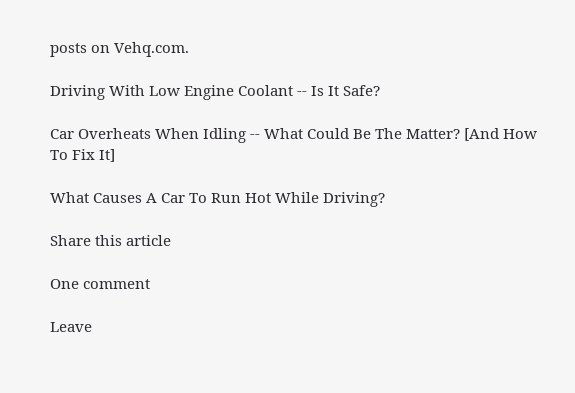posts on Vehq.com.

Driving With Low Engine Coolant -- Is It Safe?

Car Overheats When Idling -- What Could Be The Matter? [And How To Fix It]

What Causes A Car To Run Hot While Driving?

Share this article

One comment

Leave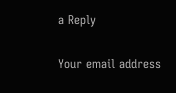a Reply

Your email address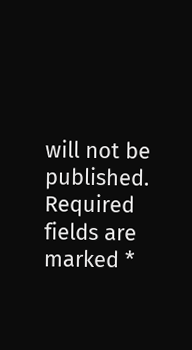will not be published. Required fields are marked *